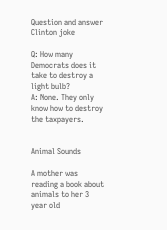Question and answer Clinton joke

Q: How many Democrats does it take to destroy a light bulb?
A: None. They only know how to destroy the taxpayers.


Animal Sounds

A mother was reading a book about animals to her 3 year old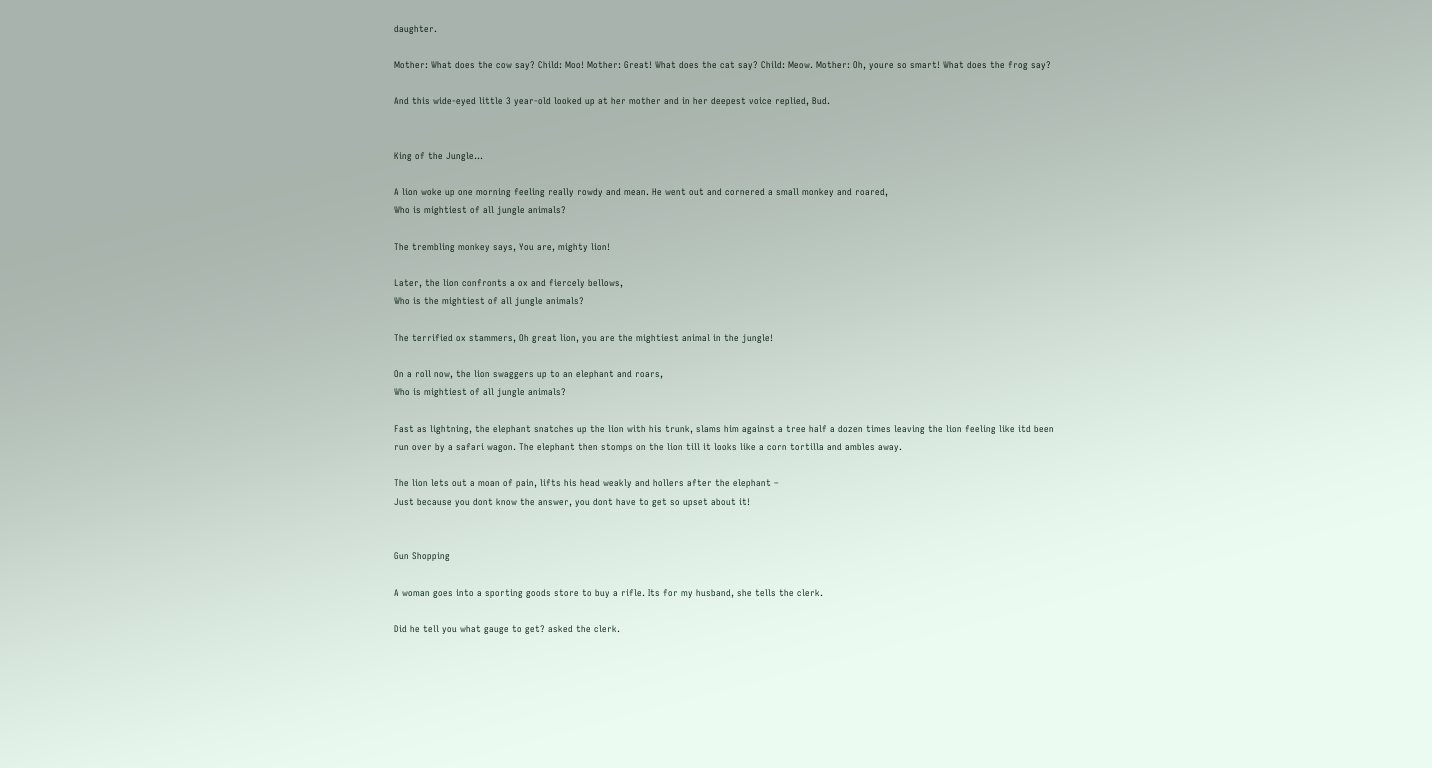daughter.

Mother: What does the cow say? Child: Moo! Mother: Great! What does the cat say? Child: Meow. Mother: Oh, youre so smart! What does the frog say?

And this wide-eyed little 3 year-old looked up at her mother and in her deepest voice replied, Bud.


King of the Jungle…

A lion woke up one morning feeling really rowdy and mean. He went out and cornered a small monkey and roared,
Who is mightiest of all jungle animals?

The trembling monkey says, You are, mighty lion!

Later, the lion confronts a ox and fiercely bellows,
Who is the mightiest of all jungle animals?

The terrified ox stammers, Oh great lion, you are the mightiest animal in the jungle!

On a roll now, the lion swaggers up to an elephant and roars,
Who is mightiest of all jungle animals?

Fast as lightning, the elephant snatches up the lion with his trunk, slams him against a tree half a dozen times leaving the lion feeling like itd been run over by a safari wagon. The elephant then stomps on the lion till it looks like a corn tortilla and ambles away.

The lion lets out a moan of pain, lifts his head weakly and hollers after the elephant –
Just because you dont know the answer, you dont have to get so upset about it!


Gun Shopping

A woman goes into a sporting goods store to buy a rifle. Its for my husband, she tells the clerk.

Did he tell you what gauge to get? asked the clerk.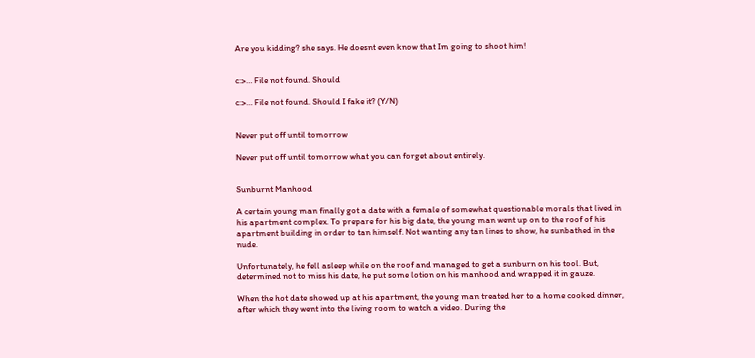Are you kidding? she says. He doesnt even know that Im going to shoot him!


c:>… File not found. Should

c:>… File not found. Should I fake it? (Y/N)


Never put off until tomorrow

Never put off until tomorrow what you can forget about entirely.


Sunburnt Manhood

A certain young man finally got a date with a female of somewhat questionable morals that lived in his apartment complex. To prepare for his big date, the young man went up on to the roof of his apartment building in order to tan himself. Not wanting any tan lines to show, he sunbathed in the nude.

Unfortunately, he fell asleep while on the roof and managed to get a sunburn on his tool. But, determined not to miss his date, he put some lotion on his manhood and wrapped it in gauze.

When the hot date showed up at his apartment, the young man treated her to a home cooked dinner, after which they went into the living room to watch a video. During the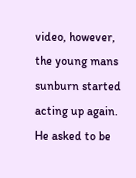video, however, the young mans sunburn started acting up again. He asked to be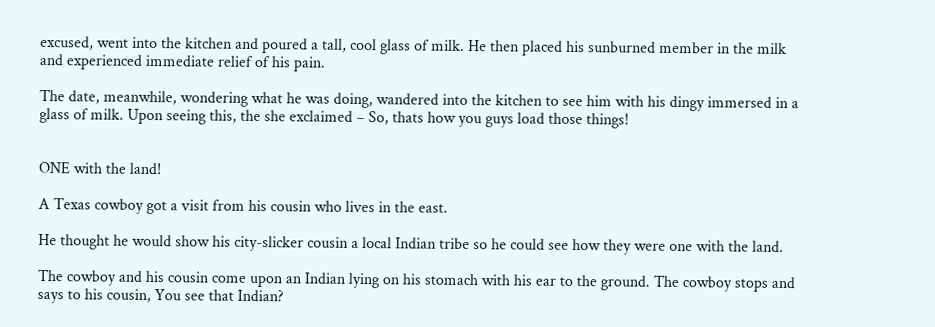excused, went into the kitchen and poured a tall, cool glass of milk. He then placed his sunburned member in the milk and experienced immediate relief of his pain.

The date, meanwhile, wondering what he was doing, wandered into the kitchen to see him with his dingy immersed in a glass of milk. Upon seeing this, the she exclaimed – So, thats how you guys load those things!


ONE with the land!

A Texas cowboy got a visit from his cousin who lives in the east.

He thought he would show his city-slicker cousin a local Indian tribe so he could see how they were one with the land.

The cowboy and his cousin come upon an Indian lying on his stomach with his ear to the ground. The cowboy stops and says to his cousin, You see that Indian?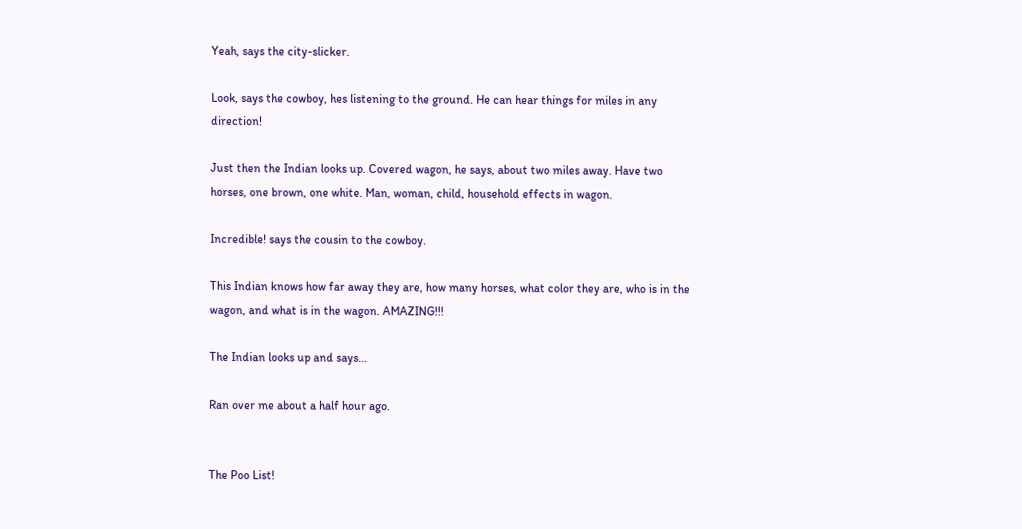Yeah, says the city-slicker.

Look, says the cowboy, hes listening to the ground. He can hear things for miles in any direction!

Just then the Indian looks up. Covered wagon, he says, about two miles away. Have two horses, one brown, one white. Man, woman, child, household effects in wagon.

Incredible! says the cousin to the cowboy.

This Indian knows how far away they are, how many horses, what color they are, who is in the wagon, and what is in the wagon. AMAZING!!!

The Indian looks up and says…

Ran over me about a half hour ago.


The Poo List!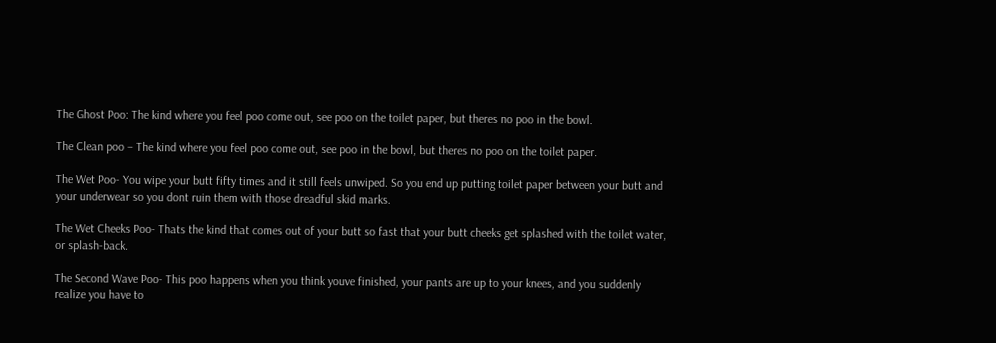The Ghost Poo: The kind where you feel poo come out, see poo on the toilet paper, but theres no poo in the bowl.

The Clean poo – The kind where you feel poo come out, see poo in the bowl, but theres no poo on the toilet paper.

The Wet Poo- You wipe your butt fifty times and it still feels unwiped. So you end up putting toilet paper between your butt and your underwear so you dont ruin them with those dreadful skid marks.

The Wet Cheeks Poo- Thats the kind that comes out of your butt so fast that your butt cheeks get splashed with the toilet water, or splash-back.

The Second Wave Poo- This poo happens when you think youve finished, your pants are up to your knees, and you suddenly realize you have to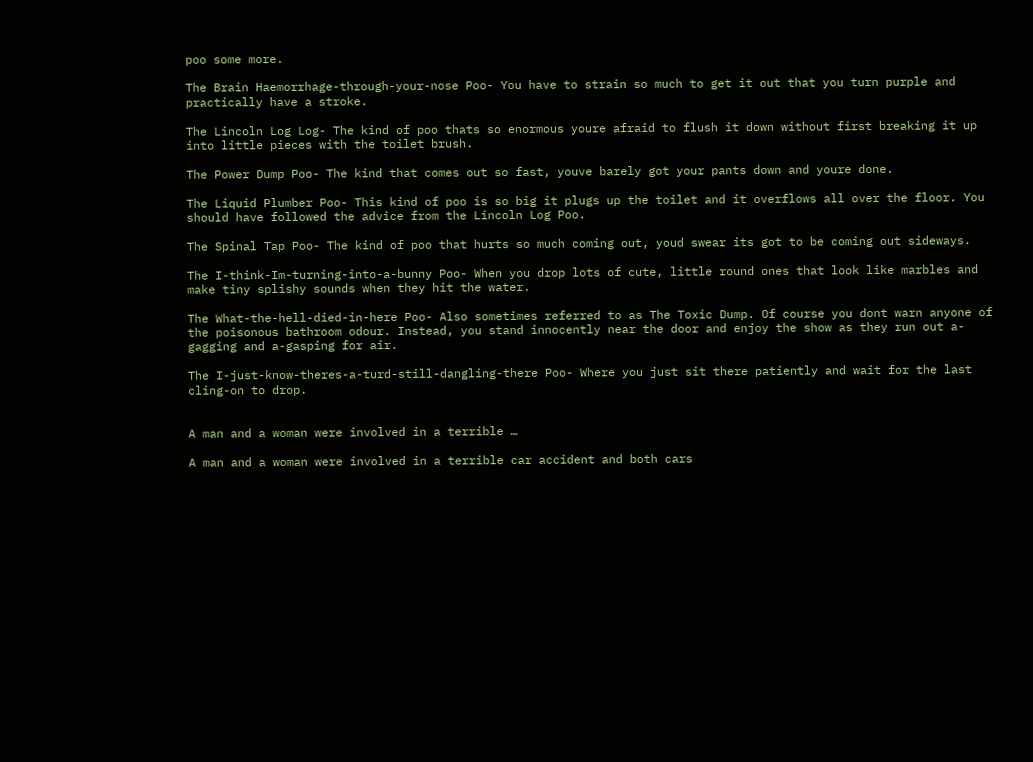poo some more.

The Brain Haemorrhage-through-your-nose Poo- You have to strain so much to get it out that you turn purple and practically have a stroke.

The Lincoln Log Log- The kind of poo thats so enormous youre afraid to flush it down without first breaking it up into little pieces with the toilet brush.

The Power Dump Poo- The kind that comes out so fast, youve barely got your pants down and youre done.

The Liquid Plumber Poo- This kind of poo is so big it plugs up the toilet and it overflows all over the floor. You should have followed the advice from the Lincoln Log Poo.

The Spinal Tap Poo- The kind of poo that hurts so much coming out, youd swear its got to be coming out sideways.

The I-think-Im-turning-into-a-bunny Poo- When you drop lots of cute, little round ones that look like marbles and make tiny splishy sounds when they hit the water.

The What-the-hell-died-in-here Poo- Also sometimes referred to as The Toxic Dump. Of course you dont warn anyone of the poisonous bathroom odour. Instead, you stand innocently near the door and enjoy the show as they run out a-gagging and a-gasping for air.

The I-just-know-theres-a-turd-still-dangling-there Poo- Where you just sit there patiently and wait for the last cling-on to drop.


A man and a woman were involved in a terrible …

A man and a woman were involved in a terrible car accident and both cars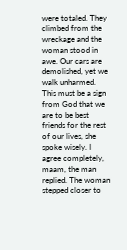were totaled. They climbed from the wreckage and the woman stood in awe. Our cars are demolished, yet we walk unharmed. This must be a sign from God that we are to be best friends for the rest of our lives, she spoke wisely. I agree completely, maam, the man replied. The woman stepped closer to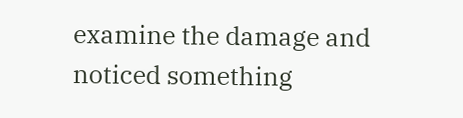examine the damage and noticed something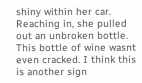shiny within her car. Reaching in, she pulled out an unbroken bottle. This bottle of wine wasnt even cracked. I think this is another sign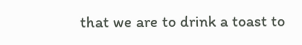that we are to drink a toast to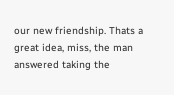our new friendship. Thats a great idea, miss, the man answered taking the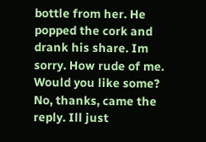bottle from her. He popped the cork and drank his share. Im sorry. How rude of me. Would you like some? No, thanks, came the reply. Ill just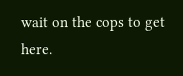wait on the cops to get here.